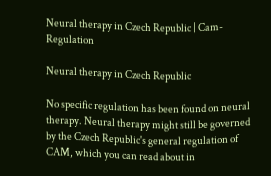Neural therapy in Czech Republic | Cam-Regulation

Neural therapy in Czech Republic

No specific regulation has been found on neural therapy. Neural therapy might still be governed by the Czech Republic's general regulation of CAM, which you can read about in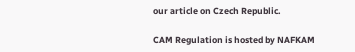our article on Czech Republic.

CAM Regulation is hosted by NAFKAM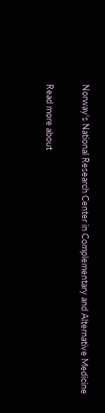Norway's National Research Center in Complementary and Alternative Medicine

Read more about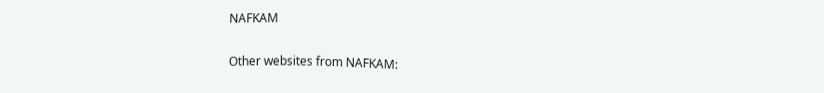NAFKAM

Other websites from NAFKAM: